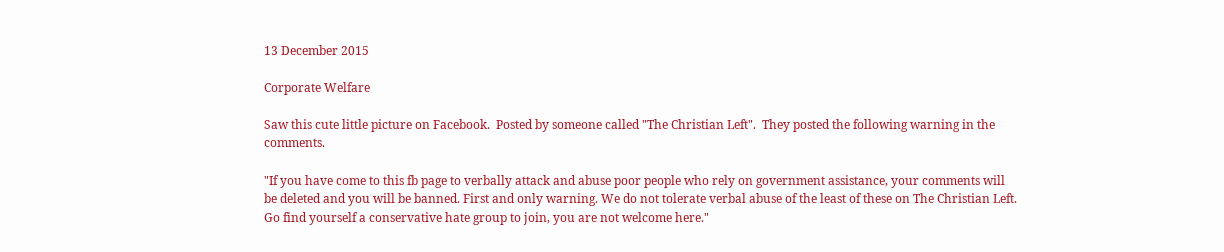13 December 2015

Corporate Welfare

Saw this cute little picture on Facebook.  Posted by someone called "The Christian Left".  They posted the following warning in the comments.

"If you have come to this fb page to verbally attack and abuse poor people who rely on government assistance, your comments will be deleted and you will be banned. First and only warning. We do not tolerate verbal abuse of the least of these on The Christian Left. Go find yourself a conservative hate group to join, you are not welcome here."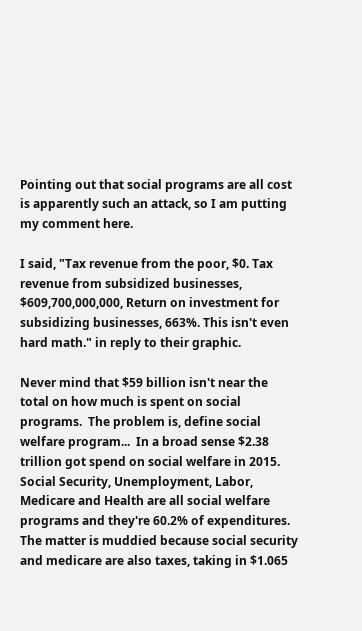Pointing out that social programs are all cost is apparently such an attack, so I am putting my comment here.

I said, "Tax revenue from the poor, $0. Tax revenue from subsidized businesses, $609,700,000,000, Return on investment for subsidizing businesses, 663%. This isn't even hard math." in reply to their graphic.

Never mind that $59 billion isn't near the total on how much is spent on social programs.  The problem is, define social welfare program...  In a broad sense $2.38 trillion got spend on social welfare in 2015.  Social Security, Unemployment, Labor, Medicare and Health are all social welfare programs and they're 60.2% of expenditures.  The matter is muddied because social security and medicare are also taxes, taking in $1.065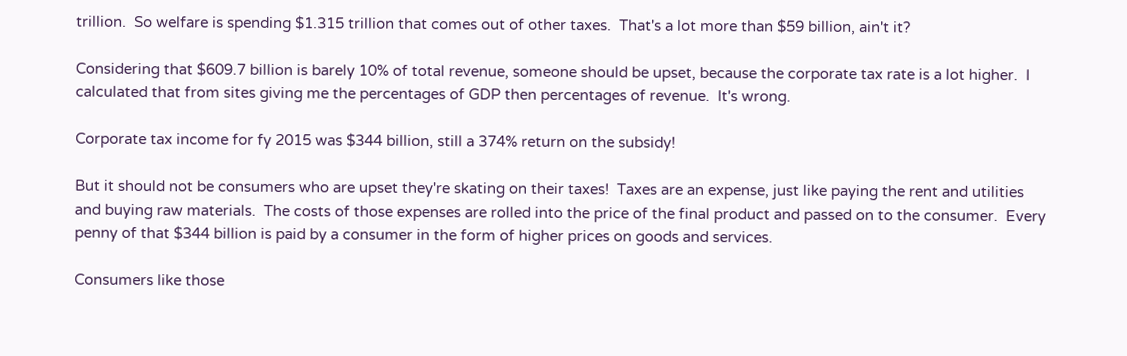trillion.  So welfare is spending $1.315 trillion that comes out of other taxes.  That's a lot more than $59 billion, ain't it?

Considering that $609.7 billion is barely 10% of total revenue, someone should be upset, because the corporate tax rate is a lot higher.  I calculated that from sites giving me the percentages of GDP then percentages of revenue.  It's wrong.

Corporate tax income for fy 2015 was $344 billion, still a 374% return on the subsidy!

But it should not be consumers who are upset they're skating on their taxes!  Taxes are an expense, just like paying the rent and utilities and buying raw materials.  The costs of those expenses are rolled into the price of the final product and passed on to the consumer.  Every penny of that $344 billion is paid by a consumer in the form of higher prices on goods and services.

Consumers like those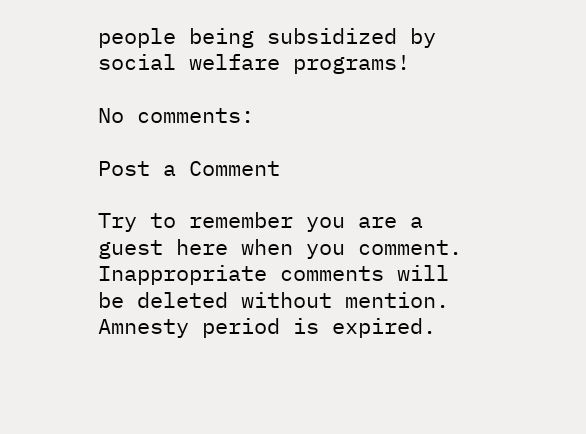people being subsidized by social welfare programs!

No comments:

Post a Comment

Try to remember you are a guest here when you comment. Inappropriate comments will be deleted without mention. Amnesty period is expired.